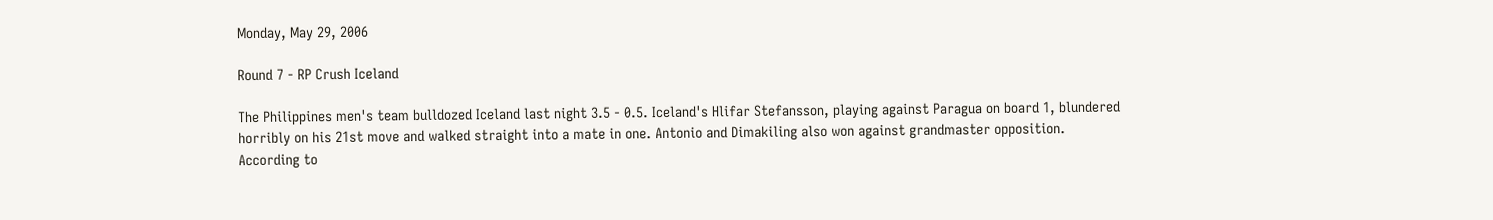Monday, May 29, 2006

Round 7 - RP Crush Iceland

The Philippines men's team bulldozed Iceland last night 3.5 - 0.5. Iceland's Hlifar Stefansson, playing against Paragua on board 1, blundered horribly on his 21st move and walked straight into a mate in one. Antonio and Dimakiling also won against grandmaster opposition. According to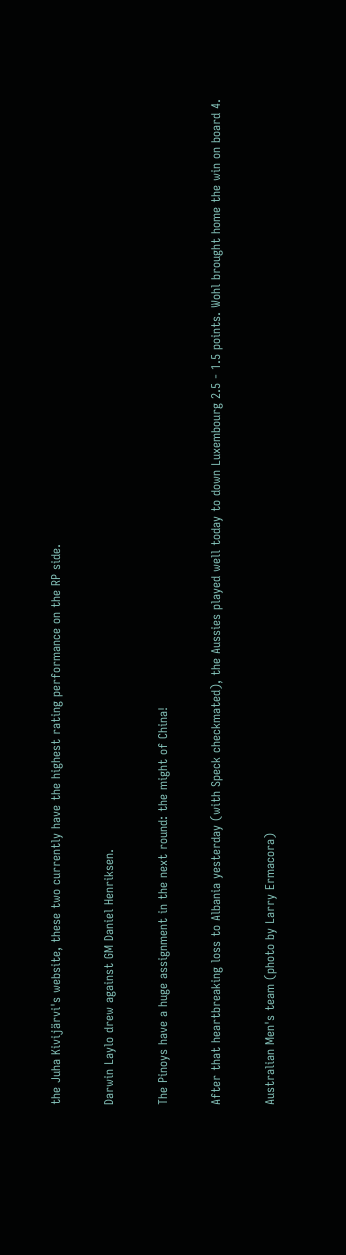the Juha Kivijärvi's website, these two currently have the highest rating performance on the RP side.

Darwin Laylo drew against GM Daniel Henriksen.

The Pinoys have a huge assignment in the next round: the might of China!

After that heartbreaking loss to Albania yesterday (with Speck checkmated), the Aussies played well today to down Luxembourg 2.5 - 1.5 points. Wohl brought home the win on board 4.

Australian Men's team (photo by Larry Ermacora)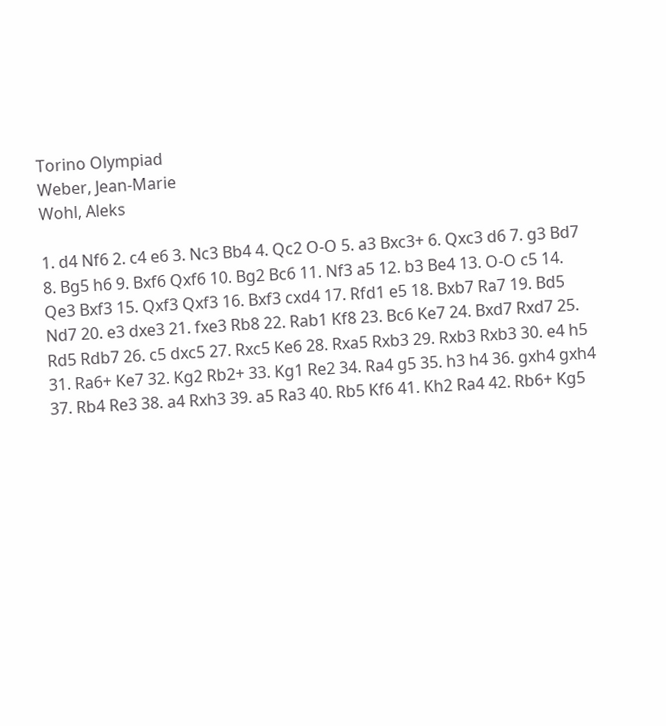Torino Olympiad
Weber, Jean-Marie
Wohl, Aleks

1. d4 Nf6 2. c4 e6 3. Nc3 Bb4 4. Qc2 O-O 5. a3 Bxc3+ 6. Qxc3 d6 7. g3 Bd7 8. Bg5 h6 9. Bxf6 Qxf6 10. Bg2 Bc6 11. Nf3 a5 12. b3 Be4 13. O-O c5 14. Qe3 Bxf3 15. Qxf3 Qxf3 16. Bxf3 cxd4 17. Rfd1 e5 18. Bxb7 Ra7 19. Bd5 Nd7 20. e3 dxe3 21. fxe3 Rb8 22. Rab1 Kf8 23. Bc6 Ke7 24. Bxd7 Rxd7 25. Rd5 Rdb7 26. c5 dxc5 27. Rxc5 Ke6 28. Rxa5 Rxb3 29. Rxb3 Rxb3 30. e4 h5 31. Ra6+ Ke7 32. Kg2 Rb2+ 33. Kg1 Re2 34. Ra4 g5 35. h3 h4 36. gxh4 gxh4 37. Rb4 Re3 38. a4 Rxh3 39. a5 Ra3 40. Rb5 Kf6 41. Kh2 Ra4 42. Rb6+ Kg5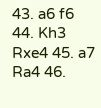43. a6 f6 44. Kh3 Rxe4 45. a7 Ra4 46.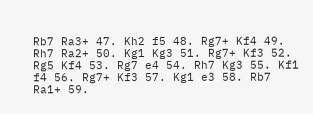Rb7 Ra3+ 47. Kh2 f5 48. Rg7+ Kf4 49. Rh7 Ra2+ 50. Kg1 Kg3 51. Rg7+ Kf3 52. Rg5 Kf4 53. Rg7 e4 54. Rh7 Kg3 55. Kf1 f4 56. Rg7+ Kf3 57. Kg1 e3 58. Rb7 Ra1+ 59.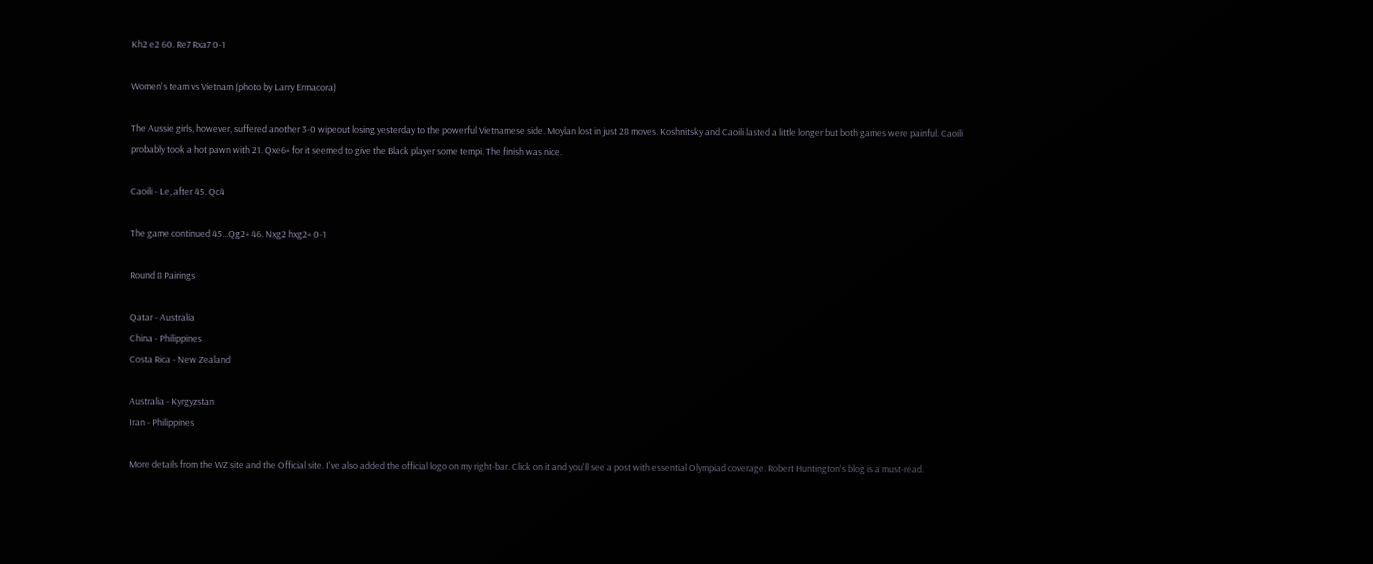Kh2 e2 60. Re7 Rxa7 0-1

Women's team vs Vietnam (photo by Larry Ermacora)

The Aussie girls, however, suffered another 3-0 wipeout losing yesterday to the powerful Vietnamese side. Moylan lost in just 28 moves. Koshnitsky and Caoili lasted a little longer but both games were painful. Caoili probably took a hot pawn with 21. Qxe6+ for it seemed to give the Black player some tempi. The finish was nice.

Caoili - Le, after 45. Qc4

The game continued 45...Qg2+ 46. Nxg2 hxg2+ 0-1

Round 8 Pairings

Qatar - Australia
China - Philippines
Costa Rica - New Zealand

Australia - Kyrgyzstan
Iran - Philippines

More details from the WZ site and the Official site. I've also added the official logo on my right-bar. Click on it and you'll see a post with essential Olympiad coverage. Robert Huntington's blog is a must-read.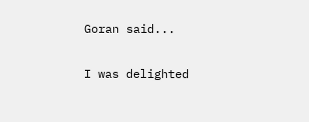Goran said...

I was delighted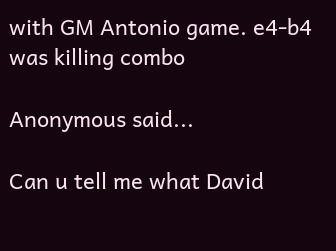with GM Antonio game. e4-b4 was killing combo

Anonymous said...

Can u tell me what David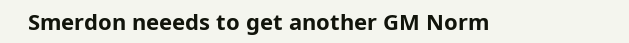Smerdon neeeds to get another GM Norm